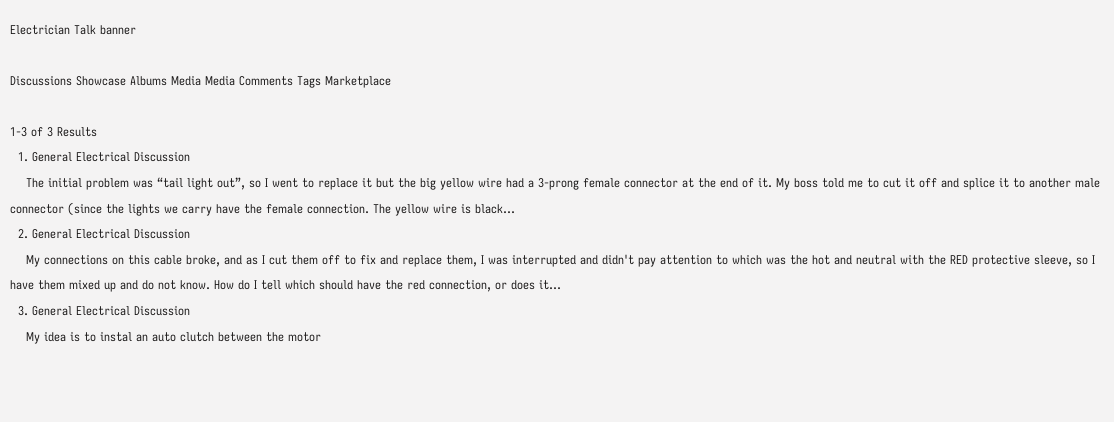Electrician Talk banner

Discussions Showcase Albums Media Media Comments Tags Marketplace

1-3 of 3 Results
  1. General Electrical Discussion
    The initial problem was “tail light out”, so I went to replace it but the big yellow wire had a 3-prong female connector at the end of it. My boss told me to cut it off and splice it to another male connector (since the lights we carry have the female connection. The yellow wire is black...
  2. General Electrical Discussion
    My connections on this cable broke, and as I cut them off to fix and replace them, I was interrupted and didn't pay attention to which was the hot and neutral with the RED protective sleeve, so I have them mixed up and do not know. How do I tell which should have the red connection, or does it...
  3. General Electrical Discussion
    My idea is to instal an auto clutch between the motor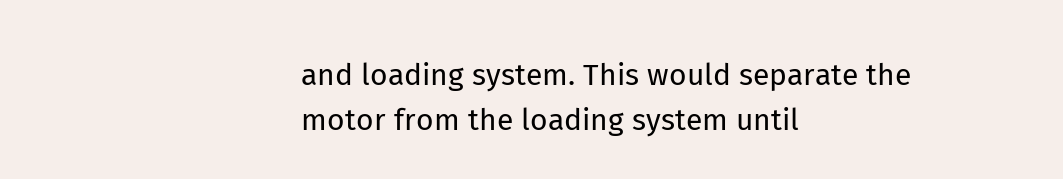and loading system. This would separate the motor from the loading system until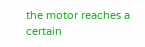the motor reaches a certain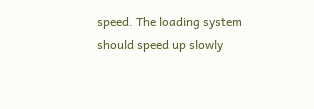speed. The loading system should speed up slowly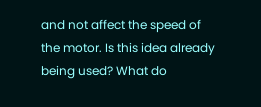and not affect the speed of the motor. Is this idea already being used? What do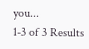you...
1-3 of 3 Results